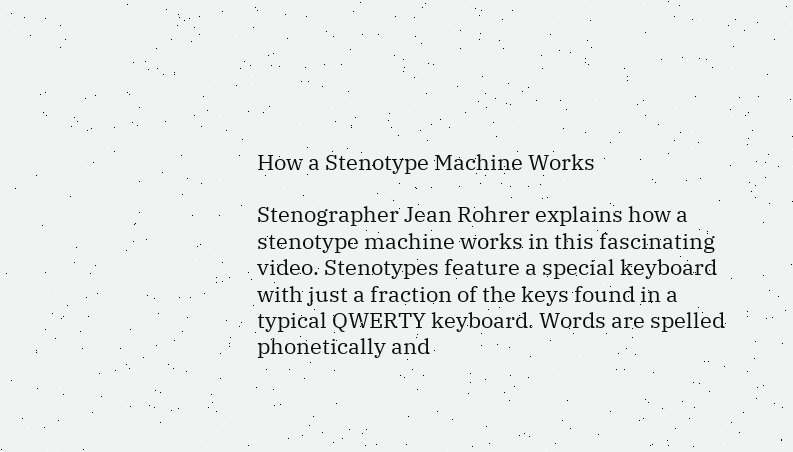How a Stenotype Machine Works

Stenographer Jean Rohrer explains how a stenotype machine works in this fascinating video. Stenotypes feature a special keyboard with just a fraction of the keys found in a typical QWERTY keyboard. Words are spelled phonetically and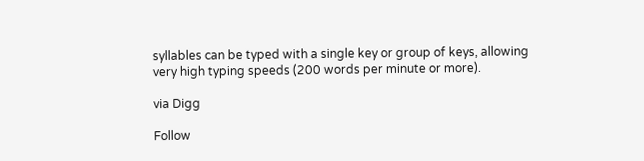syllables can be typed with a single key or group of keys, allowing very high typing speeds (200 words per minute or more).

via Digg

Follow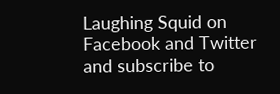Laughing Squid on Facebook and Twitter and subscribe to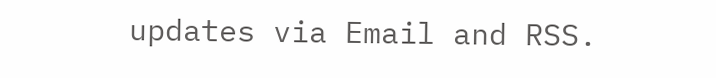updates via Email and RSS.